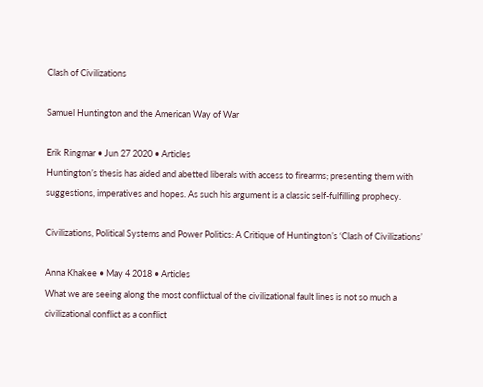Clash of Civilizations

Samuel Huntington and the American Way of War

Erik Ringmar • Jun 27 2020 • Articles
Huntington’s thesis has aided and abetted liberals with access to firearms; presenting them with suggestions, imperatives and hopes. As such his argument is a classic self-fulfilling prophecy.

Civilizations, Political Systems and Power Politics: A Critique of Huntington’s ‘Clash of Civilizations’

Anna Khakee • May 4 2018 • Articles
What we are seeing along the most conflictual of the civilizational fault lines is not so much a civilizational conflict as a conflict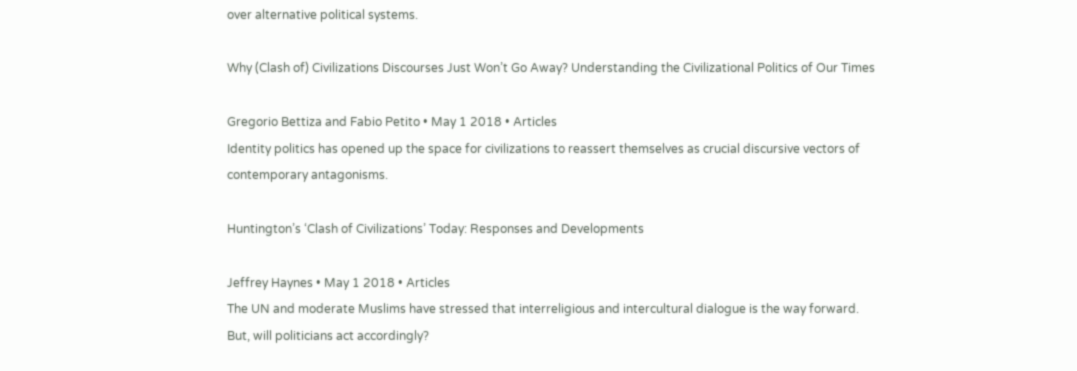over alternative political systems.

Why (Clash of) Civilizations Discourses Just Won’t Go Away? Understanding the Civilizational Politics of Our Times

Gregorio Bettiza and Fabio Petito • May 1 2018 • Articles
Identity politics has opened up the space for civilizations to reassert themselves as crucial discursive vectors of contemporary antagonisms.

Huntington’s ‘Clash of Civilizations’ Today: Responses and Developments

Jeffrey Haynes • May 1 2018 • Articles
The UN and moderate Muslims have stressed that interreligious and intercultural dialogue is the way forward. But, will politicians act accordingly?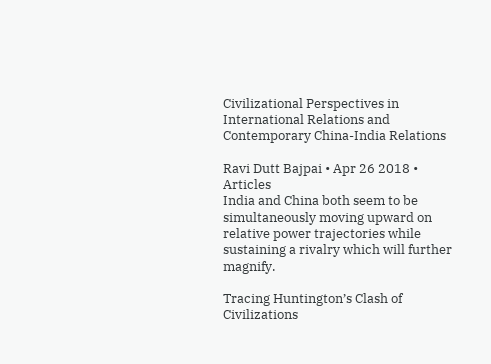Civilizational Perspectives in International Relations and Contemporary China-India Relations

Ravi Dutt Bajpai • Apr 26 2018 • Articles
India and China both seem to be simultaneously moving upward on relative power trajectories while sustaining a rivalry which will further magnify.

Tracing Huntington’s Clash of Civilizations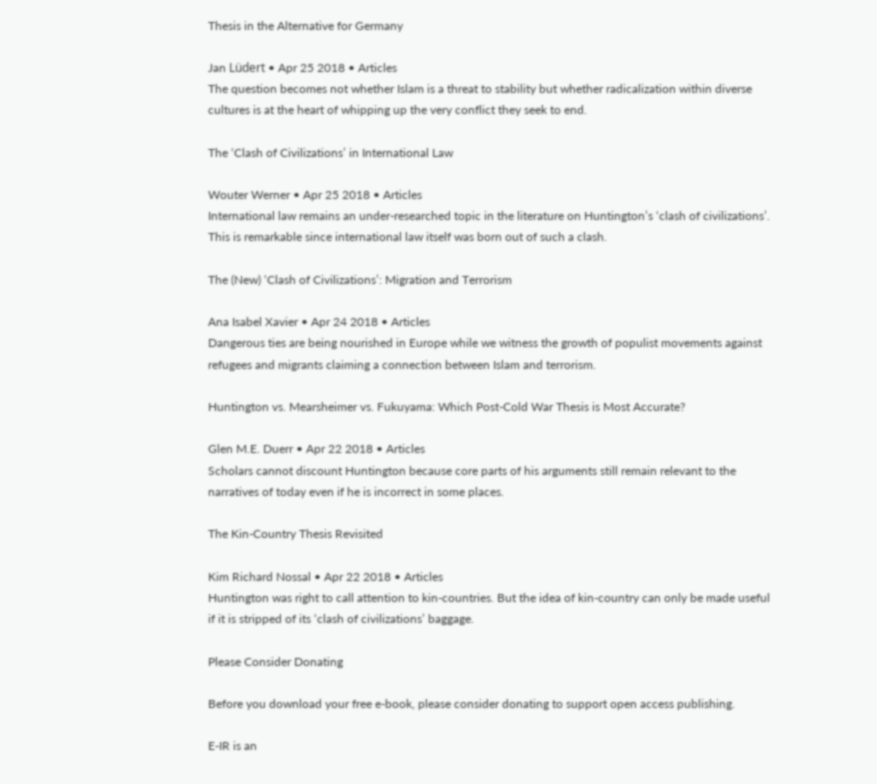Thesis in the Alternative for Germany

Jan Lüdert • Apr 25 2018 • Articles
The question becomes not whether Islam is a threat to stability but whether radicalization within diverse cultures is at the heart of whipping up the very conflict they seek to end.

The ‘Clash of Civilizations’ in International Law

Wouter Werner • Apr 25 2018 • Articles
International law remains an under-researched topic in the literature on Huntington’s ‘clash of civilizations’. This is remarkable since international law itself was born out of such a clash.

The (New) ‘Clash of Civilizations’: Migration and Terrorism

Ana Isabel Xavier • Apr 24 2018 • Articles
Dangerous ties are being nourished in Europe while we witness the growth of populist movements against refugees and migrants claiming a connection between Islam and terrorism.

Huntington vs. Mearsheimer vs. Fukuyama: Which Post-Cold War Thesis is Most Accurate?

Glen M.E. Duerr • Apr 22 2018 • Articles
Scholars cannot discount Huntington because core parts of his arguments still remain relevant to the narratives of today even if he is incorrect in some places.

The Kin-Country Thesis Revisited

Kim Richard Nossal • Apr 22 2018 • Articles
Huntington was right to call attention to kin-countries. But the idea of kin-country can only be made useful if it is stripped of its ‘clash of civilizations’ baggage.

Please Consider Donating

Before you download your free e-book, please consider donating to support open access publishing.

E-IR is an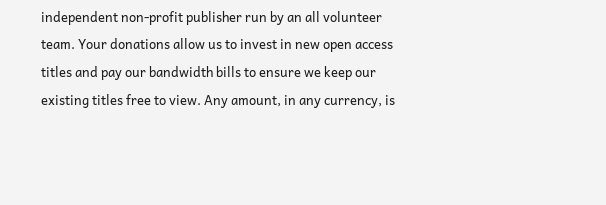independent non-profit publisher run by an all volunteer team. Your donations allow us to invest in new open access titles and pay our bandwidth bills to ensure we keep our existing titles free to view. Any amount, in any currency, is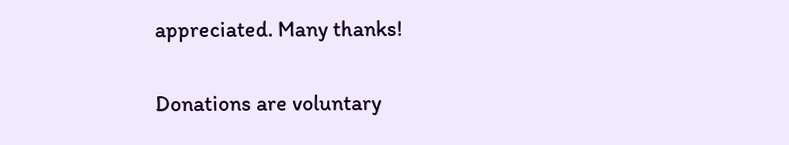appreciated. Many thanks!

Donations are voluntary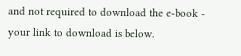and not required to download the e-book - your link to download is below.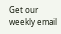Get our weekly email